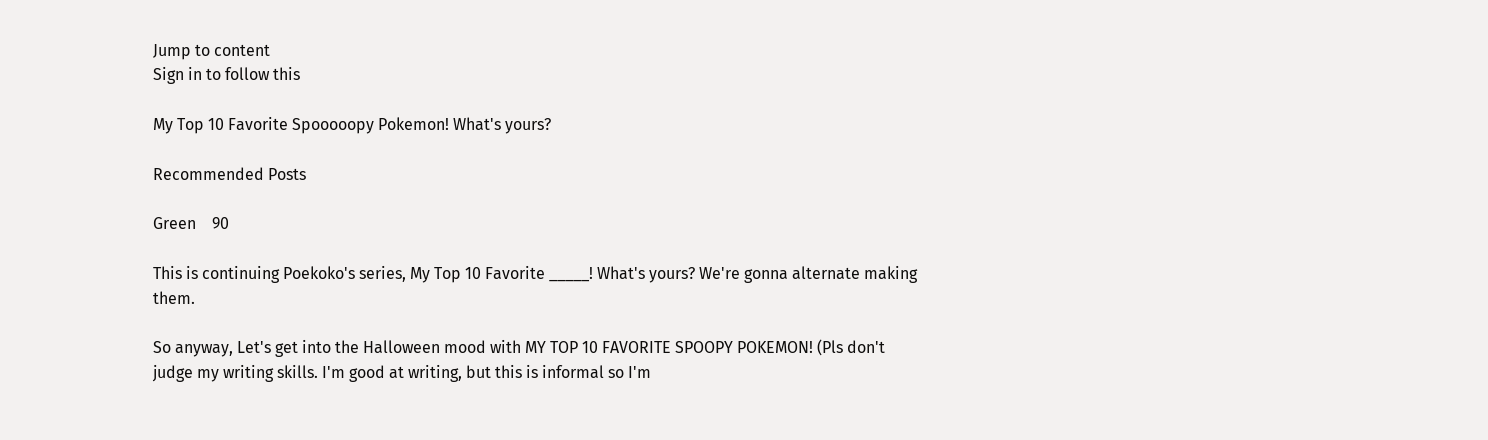Jump to content
Sign in to follow this

My Top 10 Favorite Spooooopy Pokemon! What's yours?

Recommended Posts

Green    90

This is continuing Poekoko's series, My Top 10 Favorite _____! What's yours? We're gonna alternate making them.

So anyway, Let's get into the Halloween mood with MY TOP 10 FAVORITE SPOOPY POKEMON! (Pls don't judge my writing skills. I'm good at writing, but this is informal so I'm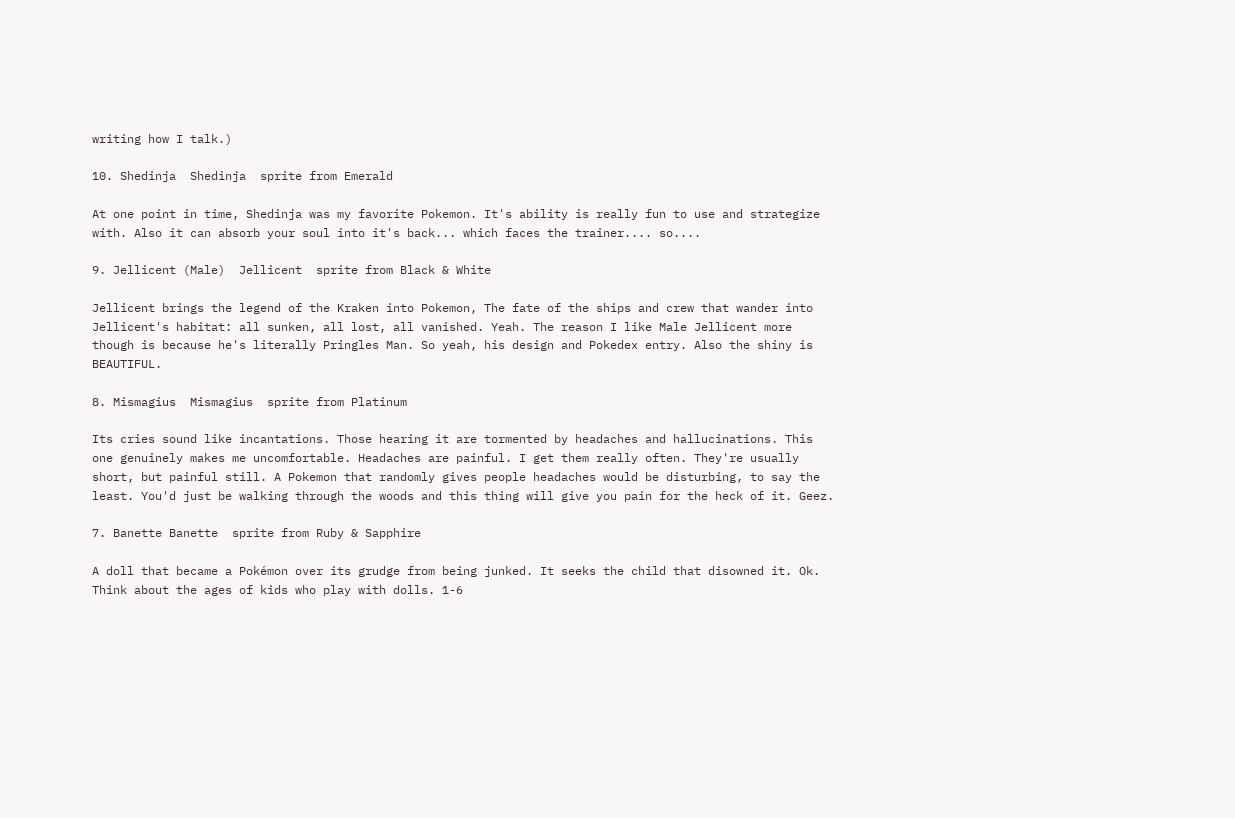writing how I talk.)

10. Shedinja  Shedinja  sprite from Emerald

At one point in time, Shedinja was my favorite Pokemon. It's ability is really fun to use and strategize with. Also it can absorb your soul into it's back... which faces the trainer.... so....

9. Jellicent (Male)  Jellicent  sprite from Black & White

Jellicent brings the legend of the Kraken into Pokemon, The fate of the ships and crew that wander into Jellicent's habitat: all sunken, all lost, all vanished. Yeah. The reason I like Male Jellicent more though is because he's literally Pringles Man. So yeah, his design and Pokedex entry. Also the shiny is BEAUTIFUL.

8. Mismagius  Mismagius  sprite from Platinum

Its cries sound like incantations. Those hearing it are tormented by headaches and hallucinations. This one genuinely makes me uncomfortable. Headaches are painful. I get them really often. They're usually short, but painful still. A Pokemon that randomly gives people headaches would be disturbing, to say the least. You'd just be walking through the woods and this thing will give you pain for the heck of it. Geez.

7. Banette Banette  sprite from Ruby & Sapphire

A doll that became a Pokémon over its grudge from being junked. It seeks the child that disowned it. Ok. Think about the ages of kids who play with dolls. 1-6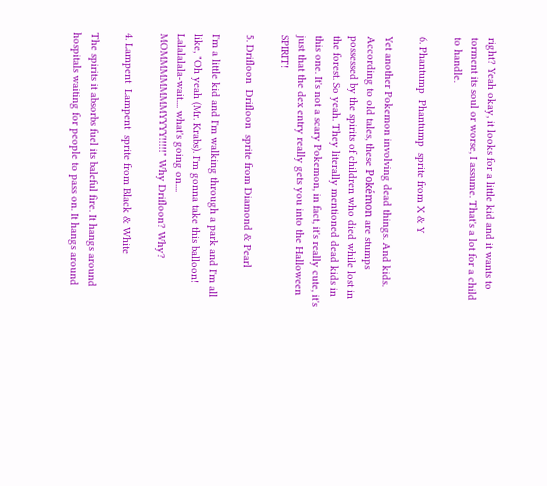right? Yeah okay, it looks for a little kid and it wants to torment its soul or worse, I assume. That's a lot for a child to handle.

6. Phantump  Phantump  sprite from X & Y

Yet another Pokemon involving dead things. And kids. According to old tales, these Pokémon are stumps possessed by the spirits of children who died while lost in the forest. So yeah. They literally mentioned dead kids in this one. It's not a scary Pokemon, in fact, it's really cute, it's just that the dex entry really gets you into the Halloween SPIRIT!

5. Drifloon  Drifloon  sprite from Diamond & Pearl

I'm a little kid and I'm walking through a park and I'm all like, "Oh yeah (Mr. Krabs). I'm gonna take this balloon! Lalalalala-wait.... what's going on.... MOMMMMMMMYYYY!!!!!" Why Drifloon? Why?

4. Lampent  Lampent  sprite from Black & White

The spirits it absorbs fuel its baleful fire. It hangs around hospitals waiting for people to pass on. It hangs around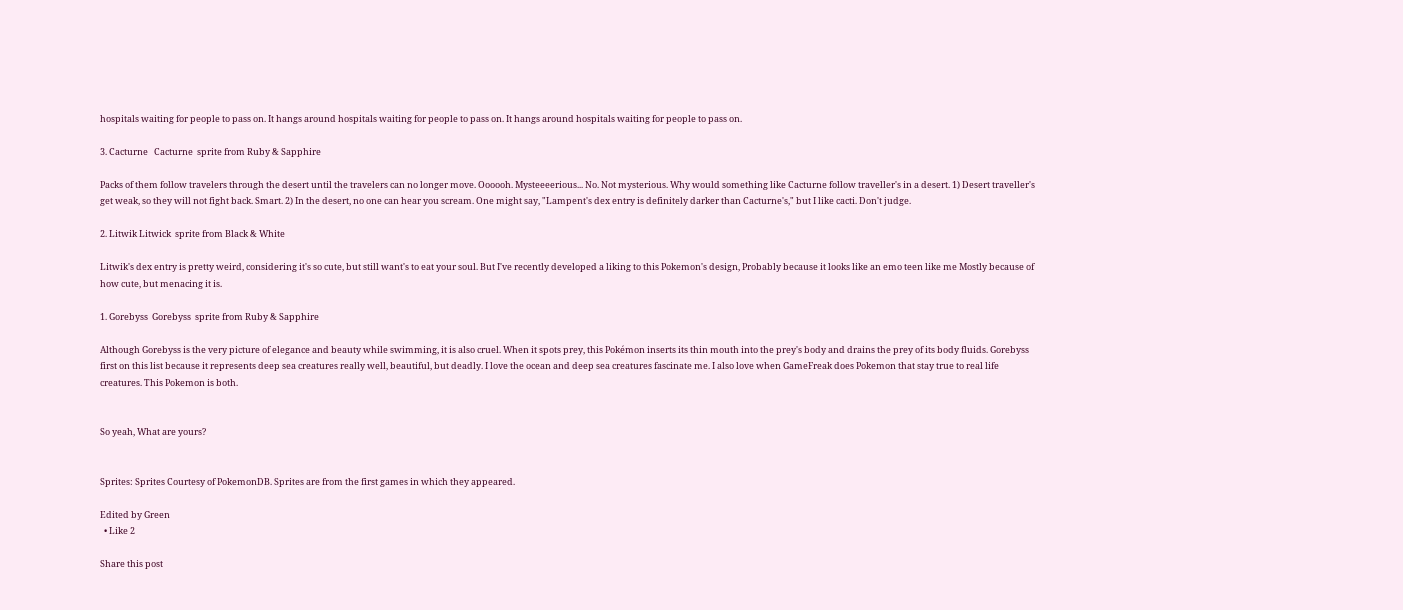hospitals waiting for people to pass on. It hangs around hospitals waiting for people to pass on. It hangs around hospitals waiting for people to pass on.

3. Cacturne   Cacturne  sprite from Ruby & Sapphire

Packs of them follow travelers through the desert until the travelers can no longer move. Oooooh. Mysteeeerious... No. Not mysterious. Why would something like Cacturne follow traveller's in a desert. 1) Desert traveller's get weak, so they will not fight back. Smart. 2) In the desert, no one can hear you scream. One might say, "Lampent's dex entry is definitely darker than Cacturne's," but I like cacti. Don't judge.

2. Litwik Litwick  sprite from Black & White

Litwik's dex entry is pretty weird, considering it's so cute, but still want's to eat your soul. But I've recently developed a liking to this Pokemon's design, Probably because it looks like an emo teen like me Mostly because of how cute, but menacing it is.

1. Gorebyss  Gorebyss  sprite from Ruby & Sapphire

Although Gorebyss is the very picture of elegance and beauty while swimming, it is also cruel. When it spots prey, this Pokémon inserts its thin mouth into the prey's body and drains the prey of its body fluids. Gorebyss first on this list because it represents deep sea creatures really well, beautiful, but deadly. I love the ocean and deep sea creatures fascinate me. I also love when GameFreak does Pokemon that stay true to real life creatures. This Pokemon is both.


So yeah, What are yours?


Sprites: Sprites Courtesy of PokemonDB. Sprites are from the first games in which they appeared.

Edited by Green
  • Like 2

Share this post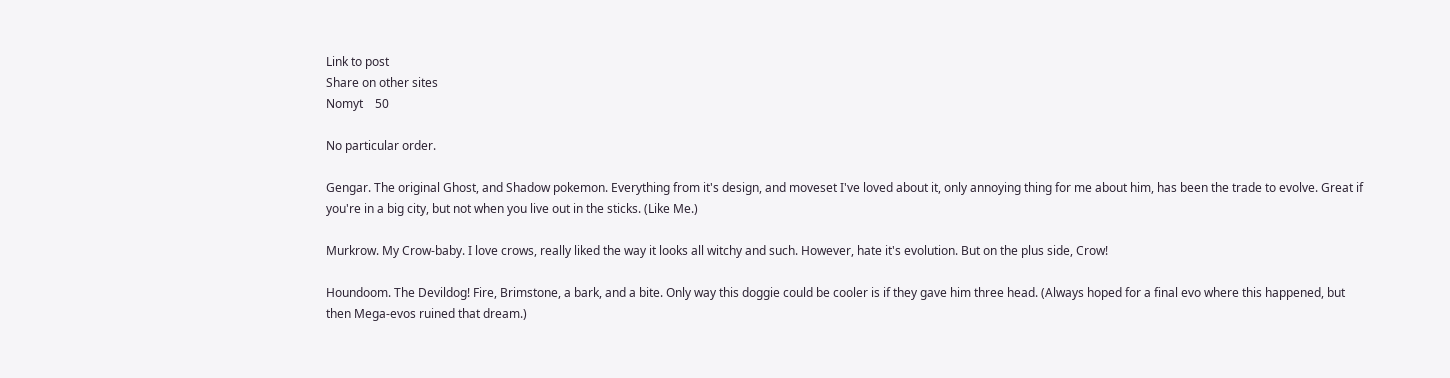Link to post
Share on other sites
Nomyt    50

No particular order.

Gengar. The original Ghost, and Shadow pokemon. Everything from it's design, and moveset I've loved about it, only annoying thing for me about him, has been the trade to evolve. Great if you're in a big city, but not when you live out in the sticks. (Like Me.)

Murkrow. My Crow-baby. I love crows, really liked the way it looks all witchy and such. However, hate it's evolution. But on the plus side, Crow!

Houndoom. The Devildog! Fire, Brimstone, a bark, and a bite. Only way this doggie could be cooler is if they gave him three head. (Always hoped for a final evo where this happened, but then Mega-evos ruined that dream.)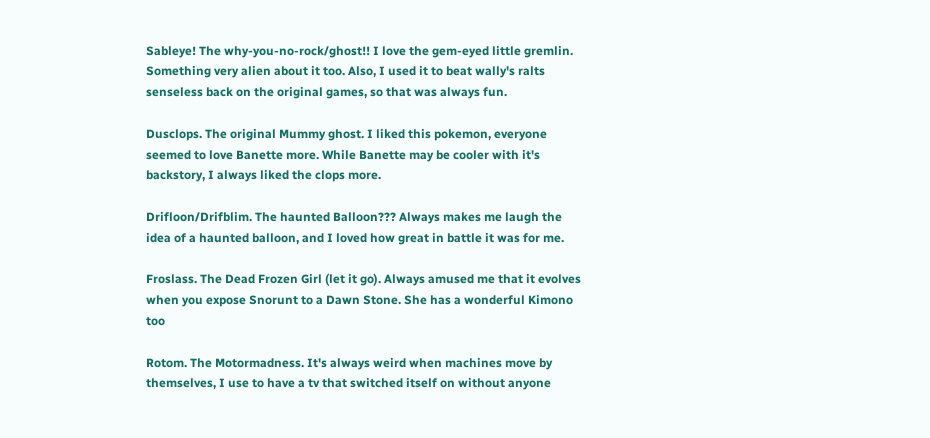Sableye! The why-you-no-rock/ghost!! I love the gem-eyed little gremlin. Something very alien about it too. Also, I used it to beat wally's ralts senseless back on the original games, so that was always fun.

Dusclops. The original Mummy ghost. I liked this pokemon, everyone seemed to love Banette more. While Banette may be cooler with it's backstory, I always liked the clops more.

Drifloon/Drifblim. The haunted Balloon??? Always makes me laugh the idea of a haunted balloon, and I loved how great in battle it was for me.

Froslass. The Dead Frozen Girl (let it go). Always amused me that it evolves when you expose Snorunt to a Dawn Stone. She has a wonderful Kimono too

Rotom. The Motormadness. It's always weird when machines move by themselves, I use to have a tv that switched itself on without anyone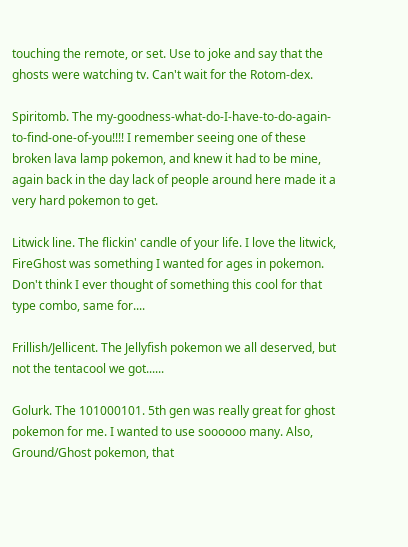touching the remote, or set. Use to joke and say that the ghosts were watching tv. Can't wait for the Rotom-dex.

Spiritomb. The my-goodness-what-do-I-have-to-do-again-to-find-one-of-you!!!! I remember seeing one of these broken lava lamp pokemon, and knew it had to be mine, again back in the day lack of people around here made it a very hard pokemon to get.

Litwick line. The flickin' candle of your life. I love the litwick, FireGhost was something I wanted for ages in pokemon. Don't think I ever thought of something this cool for that type combo, same for....

Frillish/Jellicent. The Jellyfish pokemon we all deserved, but not the tentacool we got......

Golurk. The 101000101. 5th gen was really great for ghost pokemon for me. I wanted to use soooooo many. Also, Ground/Ghost pokemon, that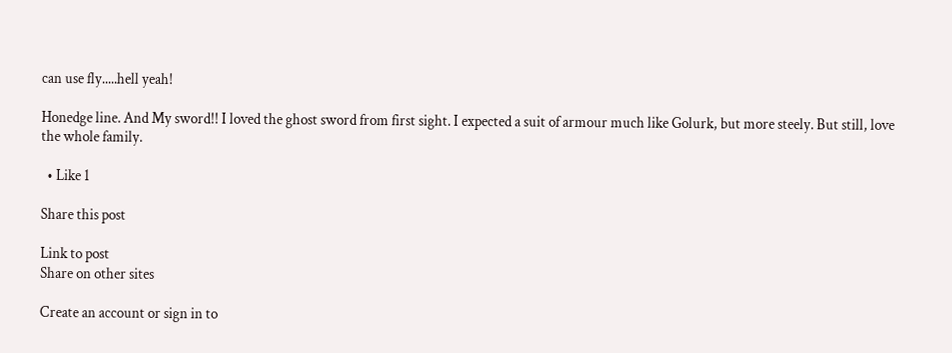can use fly.....hell yeah!

Honedge line. And My sword!! I loved the ghost sword from first sight. I expected a suit of armour much like Golurk, but more steely. But still, love the whole family.

  • Like 1

Share this post

Link to post
Share on other sites

Create an account or sign in to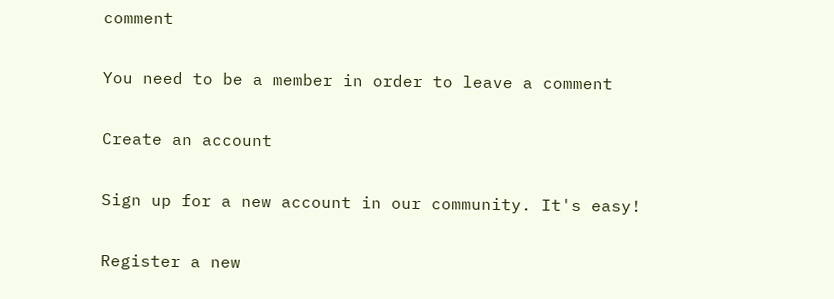comment

You need to be a member in order to leave a comment

Create an account

Sign up for a new account in our community. It's easy!

Register a new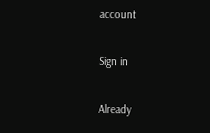account

Sign in

Already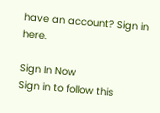have an account? Sign in here.

Sign In Now
Sign in to follow this